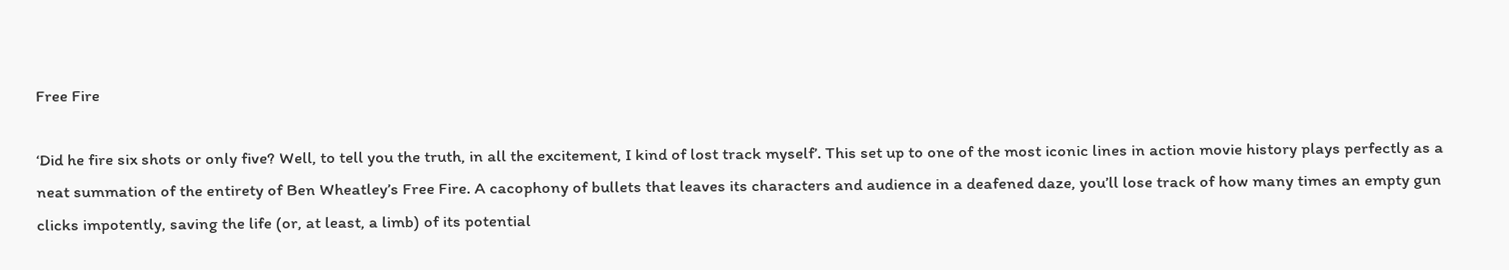Free Fire

‘Did he fire six shots or only five? Well, to tell you the truth, in all the excitement, I kind of lost track myself’. This set up to one of the most iconic lines in action movie history plays perfectly as a neat summation of the entirety of Ben Wheatley’s Free Fire. A cacophony of bullets that leaves its characters and audience in a deafened daze, you’ll lose track of how many times an empty gun clicks impotently, saving the life (or, at least, a limb) of its potential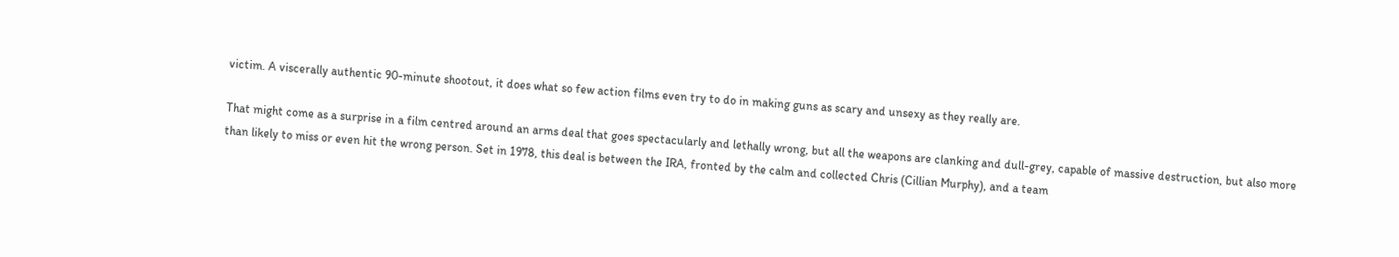victim. A viscerally authentic 90-minute shootout, it does what so few action films even try to do in making guns as scary and unsexy as they really are.

That might come as a surprise in a film centred around an arms deal that goes spectacularly and lethally wrong, but all the weapons are clanking and dull-grey, capable of massive destruction, but also more than likely to miss or even hit the wrong person. Set in 1978, this deal is between the IRA, fronted by the calm and collected Chris (Cillian Murphy), and a team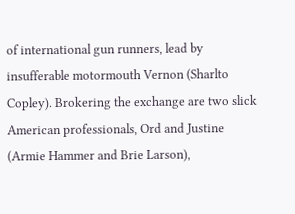of international gun runners, lead by insufferable motormouth Vernon (Sharlto Copley). Brokering the exchange are two slick American professionals, Ord and Justine (Armie Hammer and Brie Larson),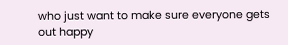who just want to make sure everyone gets out happy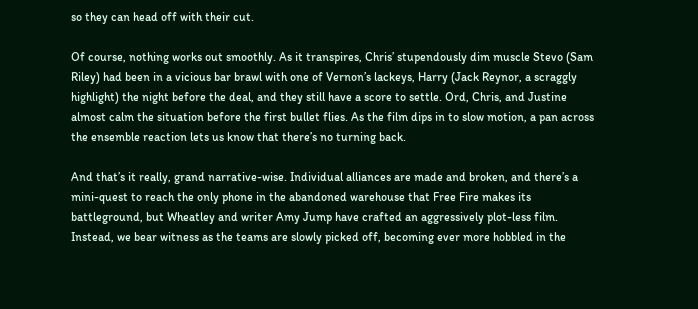so they can head off with their cut.

Of course, nothing works out smoothly. As it transpires, Chris’ stupendously dim muscle Stevo (Sam Riley) had been in a vicious bar brawl with one of Vernon’s lackeys, Harry (Jack Reynor, a scraggly highlight) the night before the deal, and they still have a score to settle. Ord, Chris, and Justine almost calm the situation before the first bullet flies. As the film dips in to slow motion, a pan across the ensemble reaction lets us know that there’s no turning back.

And that’s it really, grand narrative-wise. Individual alliances are made and broken, and there’s a mini-quest to reach the only phone in the abandoned warehouse that Free Fire makes its battleground, but Wheatley and writer Amy Jump have crafted an aggressively plot-less film. Instead, we bear witness as the teams are slowly picked off, becoming ever more hobbled in the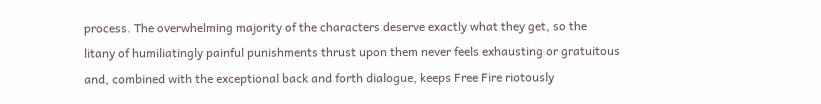process. The overwhelming majority of the characters deserve exactly what they get, so the litany of humiliatingly painful punishments thrust upon them never feels exhausting or gratuitous and, combined with the exceptional back and forth dialogue, keeps Free Fire riotously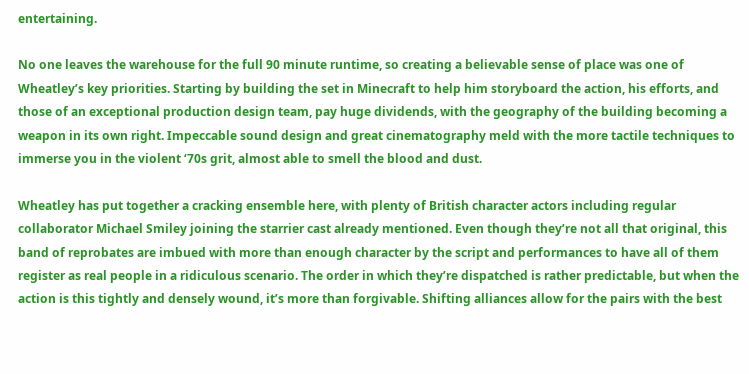entertaining.

No one leaves the warehouse for the full 90 minute runtime, so creating a believable sense of place was one of Wheatley’s key priorities. Starting by building the set in Minecraft to help him storyboard the action, his efforts, and those of an exceptional production design team, pay huge dividends, with the geography of the building becoming a weapon in its own right. Impeccable sound design and great cinematography meld with the more tactile techniques to immerse you in the violent ‘70s grit, almost able to smell the blood and dust.

Wheatley has put together a cracking ensemble here, with plenty of British character actors including regular collaborator Michael Smiley joining the starrier cast already mentioned. Even though they’re not all that original, this band of reprobates are imbued with more than enough character by the script and performances to have all of them register as real people in a ridiculous scenario. The order in which they’re dispatched is rather predictable, but when the action is this tightly and densely wound, it’s more than forgivable. Shifting alliances allow for the pairs with the best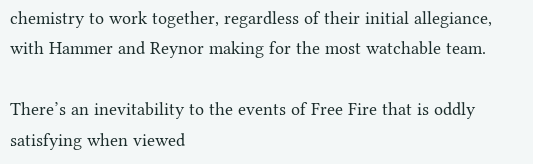chemistry to work together, regardless of their initial allegiance, with Hammer and Reynor making for the most watchable team.

There’s an inevitability to the events of Free Fire that is oddly satisfying when viewed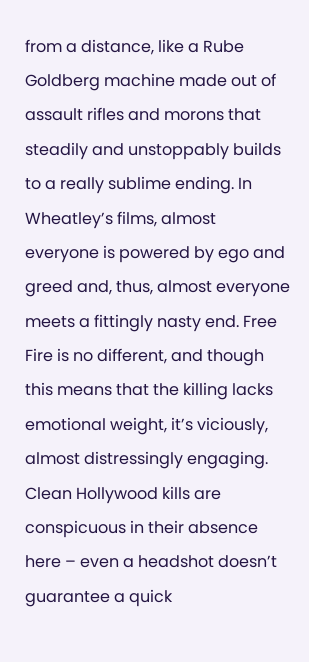from a distance, like a Rube Goldberg machine made out of assault rifles and morons that steadily and unstoppably builds to a really sublime ending. In Wheatley’s films, almost everyone is powered by ego and greed and, thus, almost everyone meets a fittingly nasty end. Free Fire is no different, and though this means that the killing lacks emotional weight, it’s viciously, almost distressingly engaging. Clean Hollywood kills are conspicuous in their absence here – even a headshot doesn’t guarantee a quick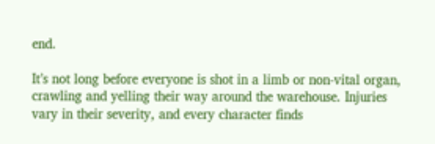end.

It’s not long before everyone is shot in a limb or non-vital organ, crawling and yelling their way around the warehouse. Injuries vary in their severity, and every character finds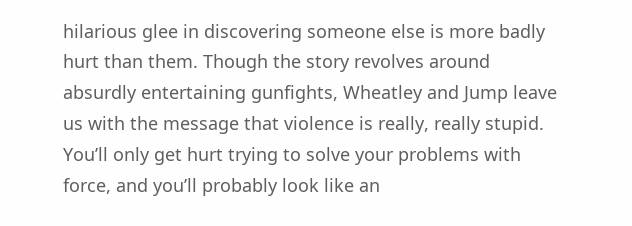hilarious glee in discovering someone else is more badly hurt than them. Though the story revolves around absurdly entertaining gunfights, Wheatley and Jump leave us with the message that violence is really, really stupid. You’ll only get hurt trying to solve your problems with force, and you’ll probably look like an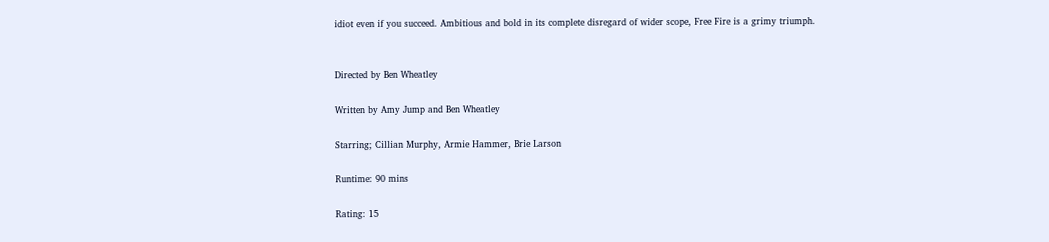idiot even if you succeed. Ambitious and bold in its complete disregard of wider scope, Free Fire is a grimy triumph.


Directed by Ben Wheatley

Written by Amy Jump and Ben Wheatley

Starring; Cillian Murphy, Armie Hammer, Brie Larson

Runtime: 90 mins

Rating: 15